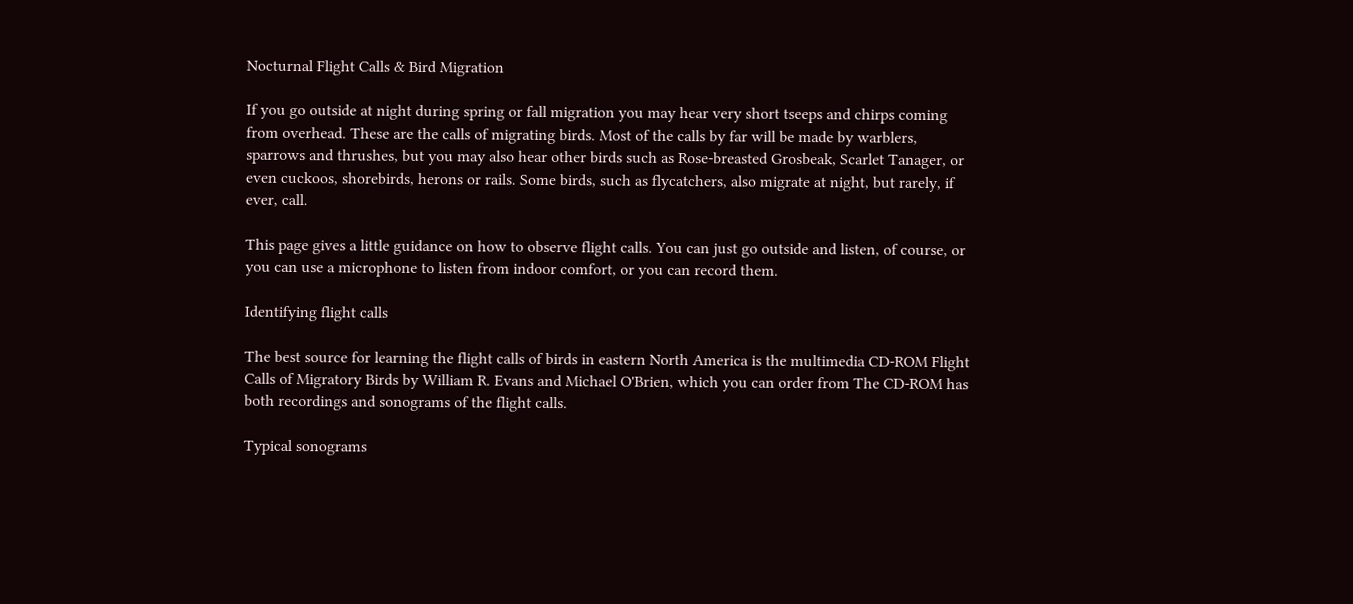Nocturnal Flight Calls & Bird Migration

If you go outside at night during spring or fall migration you may hear very short tseeps and chirps coming from overhead. These are the calls of migrating birds. Most of the calls by far will be made by warblers, sparrows and thrushes, but you may also hear other birds such as Rose-breasted Grosbeak, Scarlet Tanager, or even cuckoos, shorebirds, herons or rails. Some birds, such as flycatchers, also migrate at night, but rarely, if ever, call.

This page gives a little guidance on how to observe flight calls. You can just go outside and listen, of course, or you can use a microphone to listen from indoor comfort, or you can record them.

Identifying flight calls

The best source for learning the flight calls of birds in eastern North America is the multimedia CD-ROM Flight Calls of Migratory Birds by William R. Evans and Michael O'Brien, which you can order from The CD-ROM has both recordings and sonograms of the flight calls.

Typical sonograms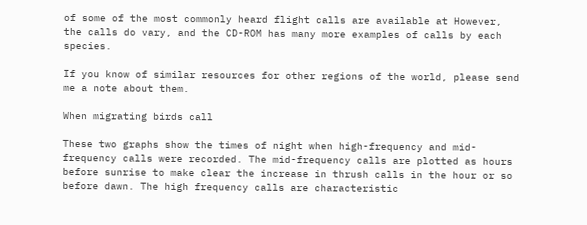of some of the most commonly heard flight calls are available at However, the calls do vary, and the CD-ROM has many more examples of calls by each species.

If you know of similar resources for other regions of the world, please send me a note about them.

When migrating birds call

These two graphs show the times of night when high-frequency and mid-frequency calls were recorded. The mid-frequency calls are plotted as hours before sunrise to make clear the increase in thrush calls in the hour or so before dawn. The high frequency calls are characteristic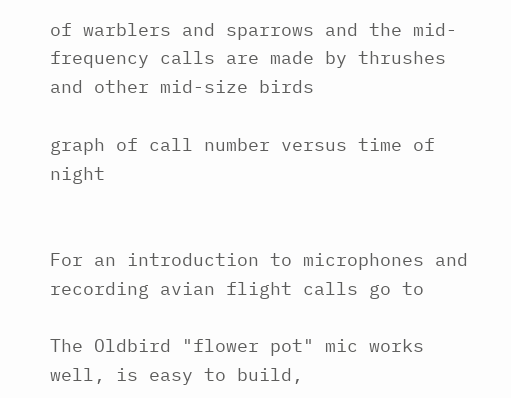of warblers and sparrows and the mid-frequency calls are made by thrushes and other mid-size birds

graph of call number versus time of night


For an introduction to microphones and recording avian flight calls go to

The Oldbird "flower pot" mic works well, is easy to build,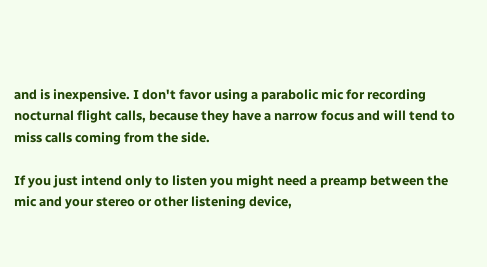and is inexpensive. I don't favor using a parabolic mic for recording nocturnal flight calls, because they have a narrow focus and will tend to miss calls coming from the side.

If you just intend only to listen you might need a preamp between the mic and your stereo or other listening device,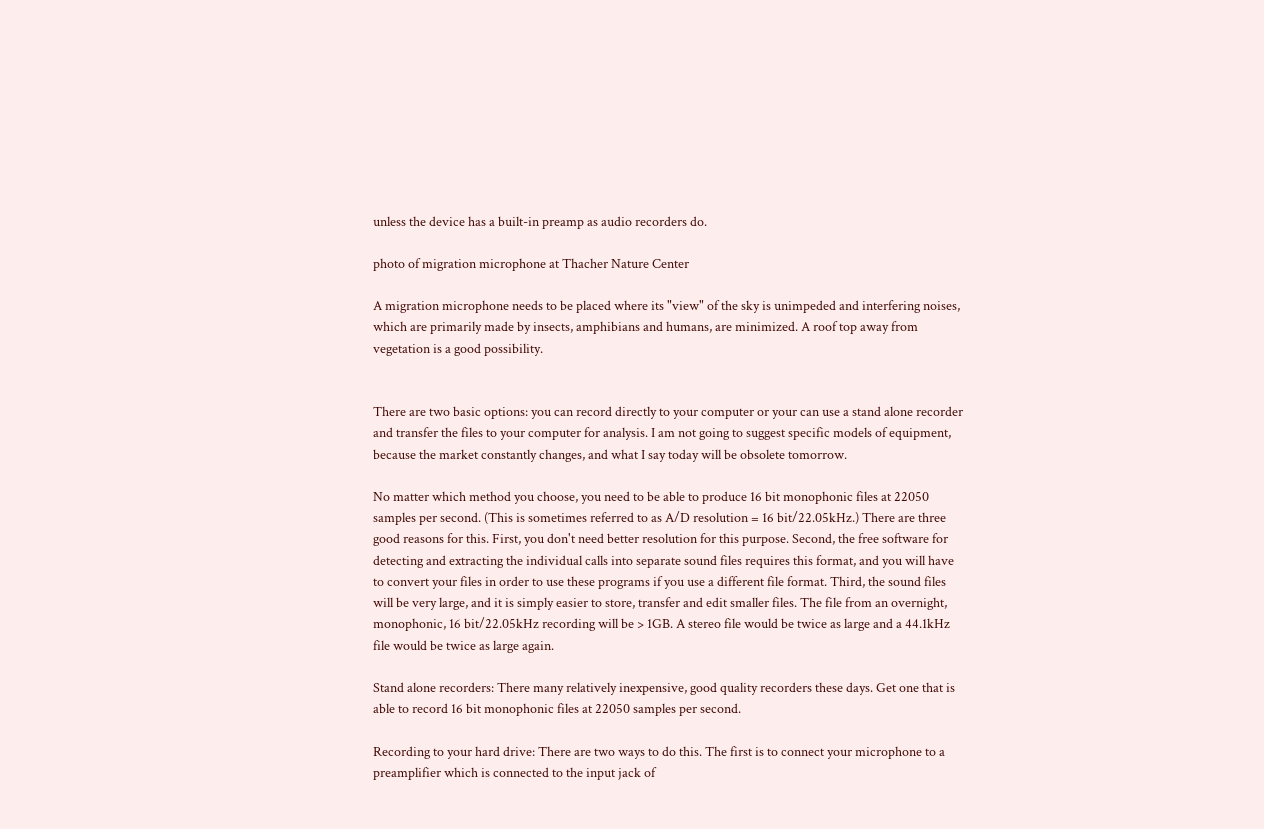unless the device has a built-in preamp as audio recorders do.

photo of migration microphone at Thacher Nature Center

A migration microphone needs to be placed where its "view" of the sky is unimpeded and interfering noises, which are primarily made by insects, amphibians and humans, are minimized. A roof top away from vegetation is a good possibility.


There are two basic options: you can record directly to your computer or your can use a stand alone recorder and transfer the files to your computer for analysis. I am not going to suggest specific models of equipment, because the market constantly changes, and what I say today will be obsolete tomorrow.

No matter which method you choose, you need to be able to produce 16 bit monophonic files at 22050 samples per second. (This is sometimes referred to as A/D resolution = 16 bit/22.05kHz.) There are three good reasons for this. First, you don't need better resolution for this purpose. Second, the free software for detecting and extracting the individual calls into separate sound files requires this format, and you will have to convert your files in order to use these programs if you use a different file format. Third, the sound files will be very large, and it is simply easier to store, transfer and edit smaller files. The file from an overnight, monophonic, 16 bit/22.05kHz recording will be > 1GB. A stereo file would be twice as large and a 44.1kHz file would be twice as large again.

Stand alone recorders: There many relatively inexpensive, good quality recorders these days. Get one that is able to record 16 bit monophonic files at 22050 samples per second.

Recording to your hard drive: There are two ways to do this. The first is to connect your microphone to a preamplifier which is connected to the input jack of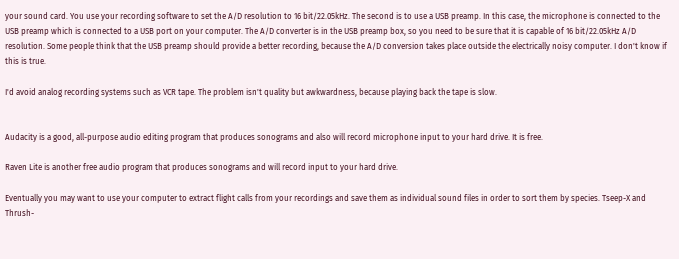your sound card. You use your recording software to set the A/D resolution to 16 bit/22.05kHz. The second is to use a USB preamp. In this case, the microphone is connected to the USB preamp which is connected to a USB port on your computer. The A/D converter is in the USB preamp box, so you need to be sure that it is capable of 16 bit/22.05kHz A/D resolution. Some people think that the USB preamp should provide a better recording, because the A/D conversion takes place outside the electrically noisy computer. I don't know if this is true.

I'd avoid analog recording systems such as VCR tape. The problem isn't quality but awkwardness, because playing back the tape is slow.


Audacity is a good, all-purpose audio editing program that produces sonograms and also will record microphone input to your hard drive. It is free.

Raven Lite is another free audio program that produces sonograms and will record input to your hard drive.

Eventually you may want to use your computer to extract flight calls from your recordings and save them as individual sound files in order to sort them by species. Tseep-X and Thrush-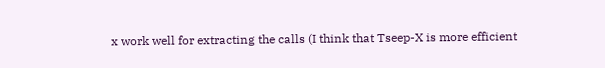x work well for extracting the calls (I think that Tseep-X is more efficient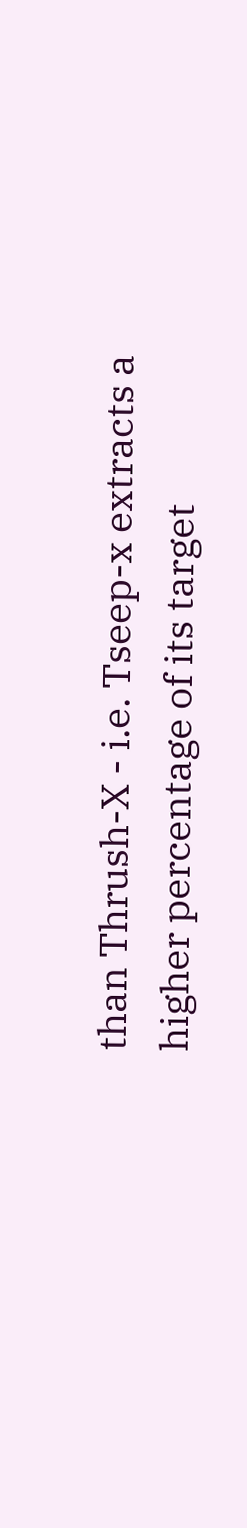than Thrush-X - i.e. Tseep-x extracts a higher percentage of its target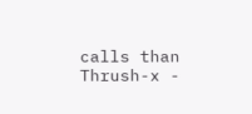calls than Thrush-x -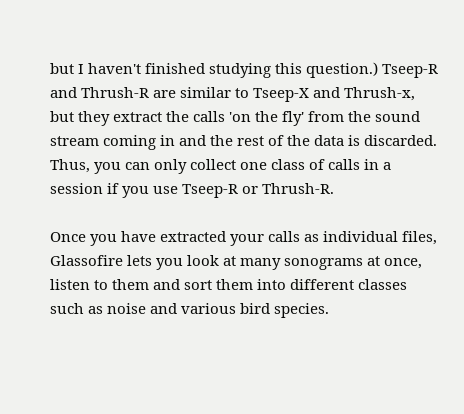but I haven't finished studying this question.) Tseep-R and Thrush-R are similar to Tseep-X and Thrush-x, but they extract the calls 'on the fly' from the sound stream coming in and the rest of the data is discarded. Thus, you can only collect one class of calls in a session if you use Tseep-R or Thrush-R.

Once you have extracted your calls as individual files, Glassofire lets you look at many sonograms at once, listen to them and sort them into different classes such as noise and various bird species.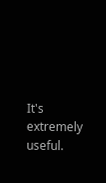It's extremely useful.